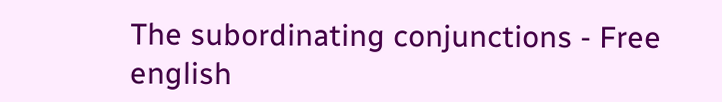The subordinating conjunctions - Free english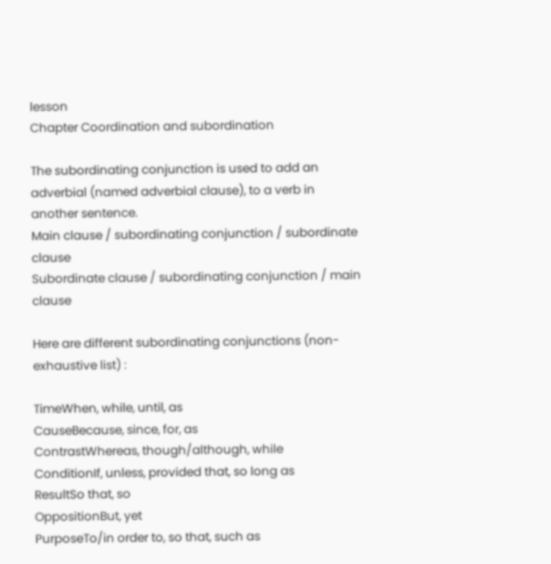lesson
Chapter Coordination and subordination

The subordinating conjunction is used to add an adverbial (named adverbial clause), to a verb in another sentence.
Main clause / subordinating conjunction / subordinate clause
Subordinate clause / subordinating conjunction / main clause

Here are different subordinating conjunctions (non-exhaustive list) :

TimeWhen, while, until, as
CauseBecause, since, for, as
ContrastWhereas, though/although, while
ConditionIf, unless, provided that, so long as
ResultSo that, so
OppositionBut, yet
PurposeTo/in order to, so that, such as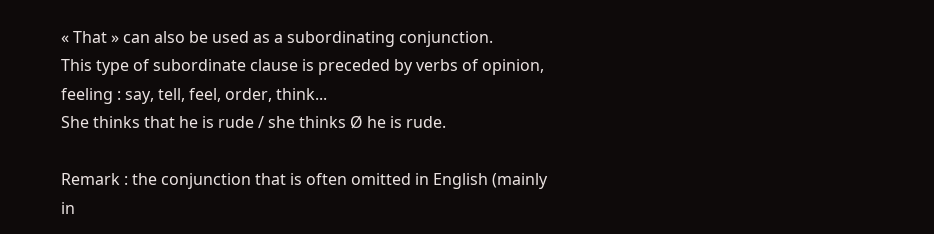« That » can also be used as a subordinating conjunction.
This type of subordinate clause is preceded by verbs of opinion, feeling : say, tell, feel, order, think...
She thinks that he is rude / she thinks Ø he is rude.

Remark : the conjunction that is often omitted in English (mainly in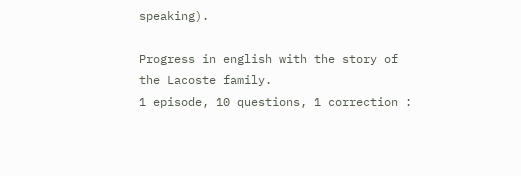speaking).

Progress in english with the story of the Lacoste family.
1 episode, 10 questions, 1 correction :